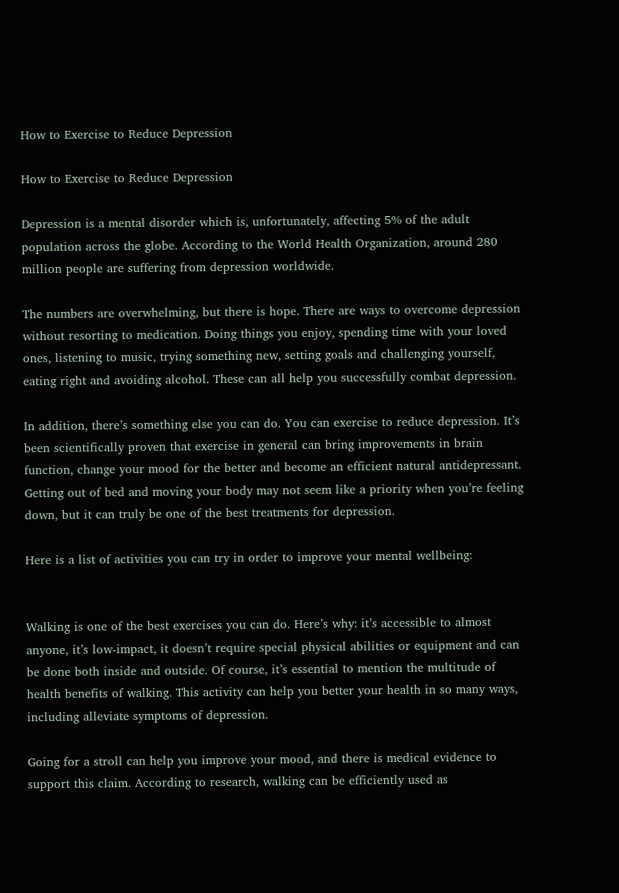How to Exercise to Reduce Depression

How to Exercise to Reduce Depression

Depression is a mental disorder which is, unfortunately, affecting 5% of the adult population across the globe. According to the World Health Organization, around 280 million people are suffering from depression worldwide.

The numbers are overwhelming, but there is hope. There are ways to overcome depression without resorting to medication. Doing things you enjoy, spending time with your loved ones, listening to music, trying something new, setting goals and challenging yourself, eating right and avoiding alcohol. These can all help you successfully combat depression.

In addition, there’s something else you can do. You can exercise to reduce depression. It’s been scientifically proven that exercise in general can bring improvements in brain function, change your mood for the better and become an efficient natural antidepressant. Getting out of bed and moving your body may not seem like a priority when you’re feeling down, but it can truly be one of the best treatments for depression.

Here is a list of activities you can try in order to improve your mental wellbeing:


Walking is one of the best exercises you can do. Here’s why: it’s accessible to almost anyone, it’s low-impact, it doesn’t require special physical abilities or equipment and can be done both inside and outside. Of course, it’s essential to mention the multitude of health benefits of walking. This activity can help you better your health in so many ways, including alleviate symptoms of depression.

Going for a stroll can help you improve your mood, and there is medical evidence to support this claim. According to research, walking can be efficiently used as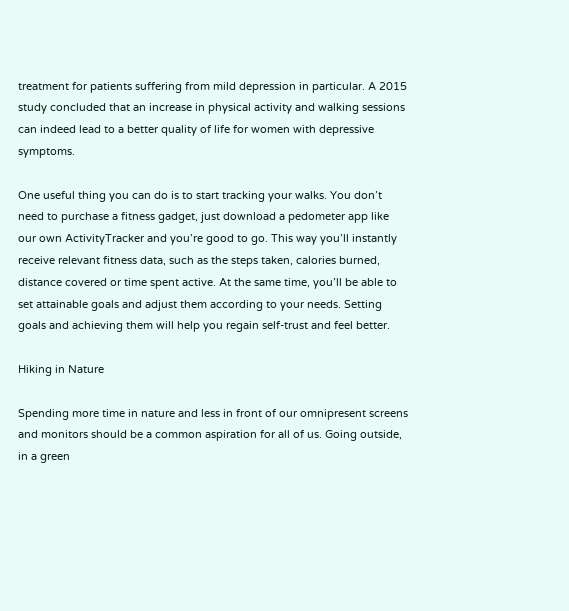treatment for patients suffering from mild depression in particular. A 2015 study concluded that an increase in physical activity and walking sessions can indeed lead to a better quality of life for women with depressive symptoms.

One useful thing you can do is to start tracking your walks. You don’t need to purchase a fitness gadget, just download a pedometer app like our own ActivityTracker and you’re good to go. This way you’ll instantly receive relevant fitness data, such as the steps taken, calories burned, distance covered or time spent active. At the same time, you’ll be able to set attainable goals and adjust them according to your needs. Setting goals and achieving them will help you regain self-trust and feel better.

Hiking in Nature

Spending more time in nature and less in front of our omnipresent screens and monitors should be a common aspiration for all of us. Going outside, in a green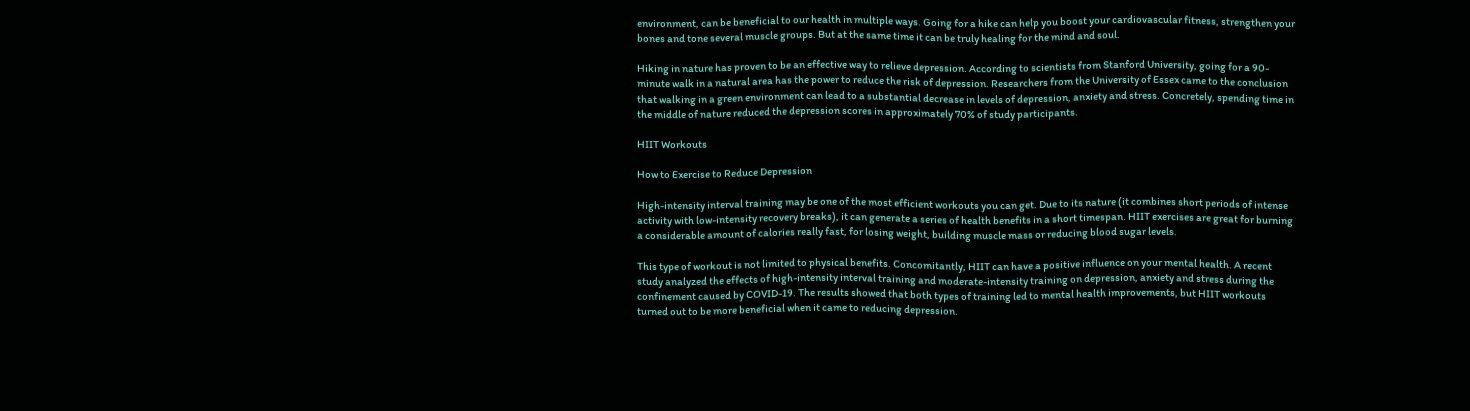environment, can be beneficial to our health in multiple ways. Going for a hike can help you boost your cardiovascular fitness, strengthen your bones and tone several muscle groups. But at the same time it can be truly healing for the mind and soul.

Hiking in nature has proven to be an effective way to relieve depression. According to scientists from Stanford University, going for a 90-minute walk in a natural area has the power to reduce the risk of depression. Researchers from the University of Essex came to the conclusion that walking in a green environment can lead to a substantial decrease in levels of depression, anxiety and stress. Concretely, spending time in the middle of nature reduced the depression scores in approximately 70% of study participants.

HIIT Workouts

How to Exercise to Reduce Depression

High-intensity interval training may be one of the most efficient workouts you can get. Due to its nature (it combines short periods of intense activity with low-intensity recovery breaks), it can generate a series of health benefits in a short timespan. HIIT exercises are great for burning a considerable amount of calories really fast, for losing weight, building muscle mass or reducing blood sugar levels.

This type of workout is not limited to physical benefits. Concomitantly, HIIT can have a positive influence on your mental health. A recent study analyzed the effects of high-intensity interval training and moderate-intensity training on depression, anxiety and stress during the confinement caused by COVID-19. The results showed that both types of training led to mental health improvements, but HIIT workouts turned out to be more beneficial when it came to reducing depression.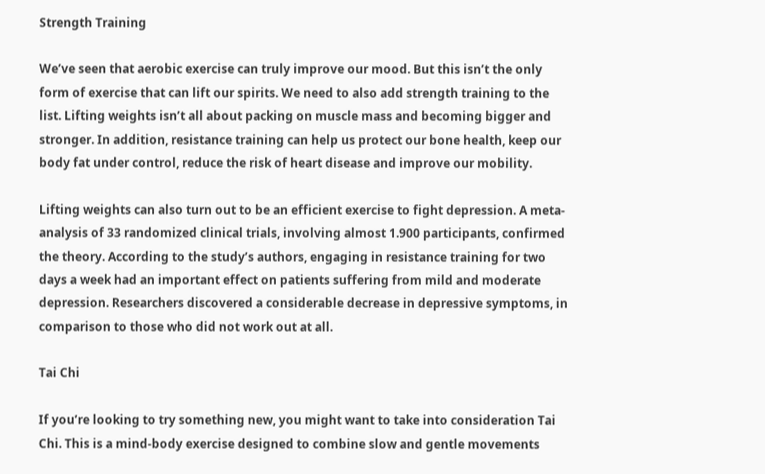Strength Training

We’ve seen that aerobic exercise can truly improve our mood. But this isn’t the only form of exercise that can lift our spirits. We need to also add strength training to the list. Lifting weights isn’t all about packing on muscle mass and becoming bigger and stronger. In addition, resistance training can help us protect our bone health, keep our body fat under control, reduce the risk of heart disease and improve our mobility.

Lifting weights can also turn out to be an efficient exercise to fight depression. A meta-analysis of 33 randomized clinical trials, involving almost 1.900 participants, confirmed the theory. According to the study’s authors, engaging in resistance training for two days a week had an important effect on patients suffering from mild and moderate depression. Researchers discovered a considerable decrease in depressive symptoms, in comparison to those who did not work out at all.

Tai Chi

If you’re looking to try something new, you might want to take into consideration Tai Chi. This is a mind-body exercise designed to combine slow and gentle movements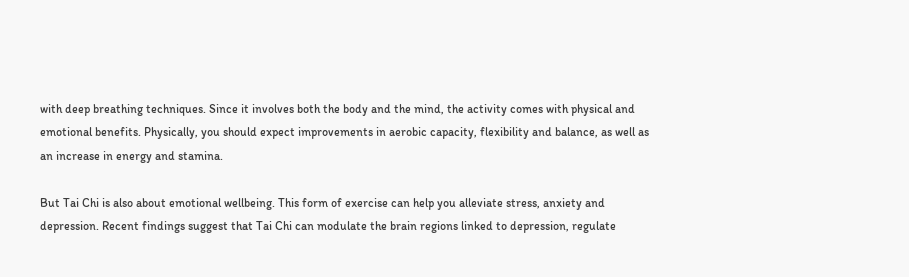with deep breathing techniques. Since it involves both the body and the mind, the activity comes with physical and emotional benefits. Physically, you should expect improvements in aerobic capacity, flexibility and balance, as well as an increase in energy and stamina.

But Tai Chi is also about emotional wellbeing. This form of exercise can help you alleviate stress, anxiety and depression. Recent findings suggest that Tai Chi can modulate the brain regions linked to depression, regulate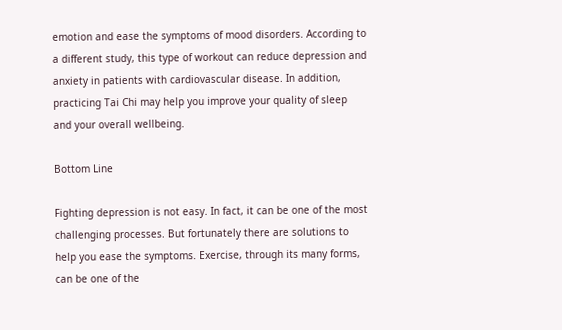emotion and ease the symptoms of mood disorders. According to a different study, this type of workout can reduce depression and anxiety in patients with cardiovascular disease. In addition, practicing Tai Chi may help you improve your quality of sleep and your overall wellbeing.

Bottom Line

Fighting depression is not easy. In fact, it can be one of the most challenging processes. But fortunately there are solutions to help you ease the symptoms. Exercise, through its many forms, can be one of the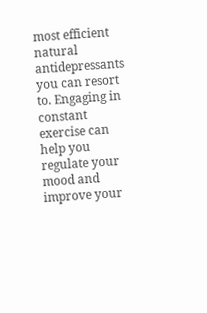most efficient natural antidepressants you can resort to. Engaging in constant exercise can help you regulate your mood and improve your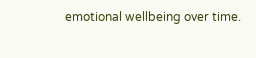emotional wellbeing over time.